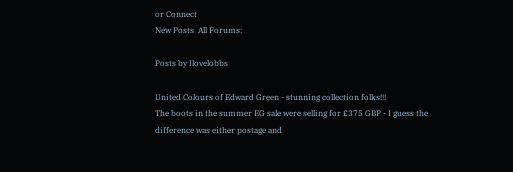or Connect
New Posts  All Forums:

Posts by Ilovelobbs

United Colours of Edward Green - stunning collection folks!!!
The boots in the summer EG sale were selling for £375 GBP - I guess the difference was either postage and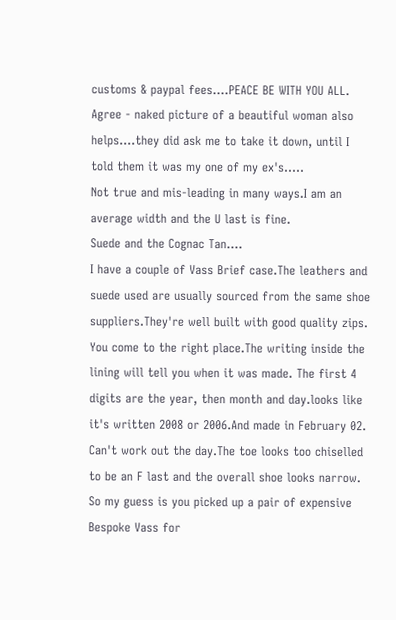customs & paypal fees....PEACE BE WITH YOU ALL.
Agree - naked picture of a beautiful woman also helps....they did ask me to take it down, until I told them it was my one of my ex's.....
Not true and mis-leading in many ways.I am an average width and the U last is fine.
Suede and the Cognac Tan....
I have a couple of Vass Brief case.The leathers and suede used are usually sourced from the same shoe suppliers.They're well built with good quality zips.
You come to the right place.The writing inside the lining will tell you when it was made. The first 4 digits are the year, then month and day.looks like it's written 2008 or 2006.And made in February 02. Can't work out the day.The toe looks too chiselled to be an F last and the overall shoe looks narrow. So my guess is you picked up a pair of expensive Bespoke Vass for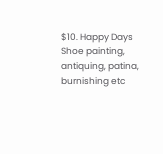$10. Happy Days
Shoe painting, antiquing, patina, burnishing etc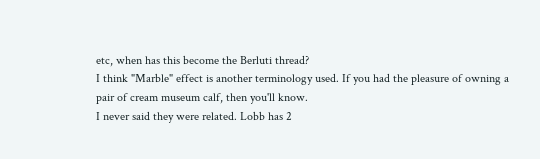etc, when has this become the Berluti thread?
I think "Marble" effect is another terminology used. If you had the pleasure of owning a pair of cream museum calf, then you'll know.
I never said they were related. Lobb has 2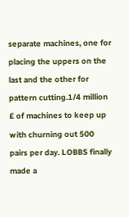separate machines, one for placing the uppers on the last and the other for pattern cutting.1/4 million £ of machines to keep up with churning out 500 pairs per day. LOBBS finally made a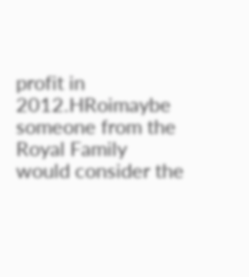profit in 2012.HRoimaybe someone from the Royal Family would consider the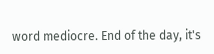word mediocre. End of the day, it's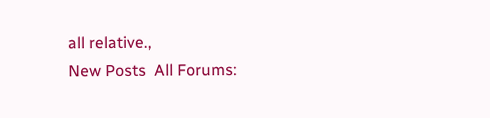all relative.,
New Posts  All Forums: